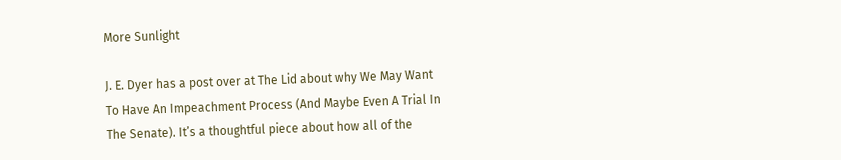More Sunlight

J. E. Dyer has a post over at The Lid about why We May Want To Have An Impeachment Process (And Maybe Even A Trial In The Senate). It’s a thoughtful piece about how all of the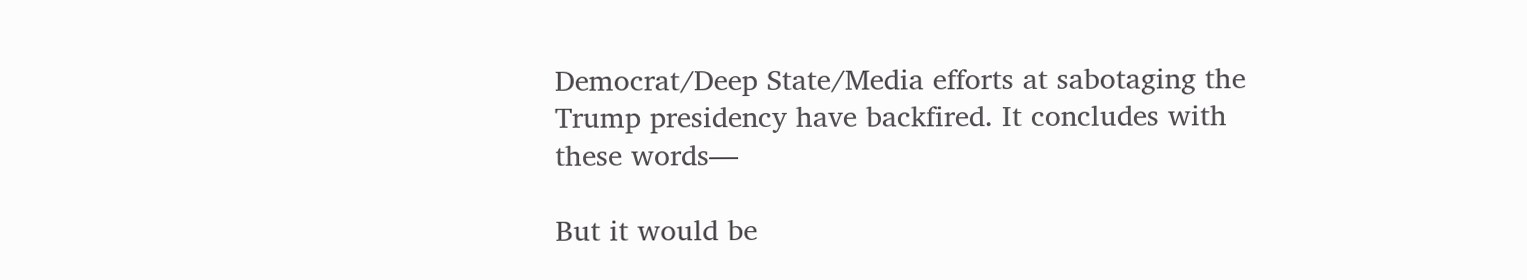Democrat/Deep State/Media efforts at sabotaging the Trump presidency have backfired. It concludes with these words—

But it would be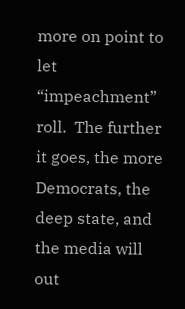more on point to let “impeachment” roll.  The further it goes, the more Democrats, the deep state, and the media will out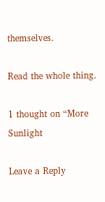themselves.

Read the whole thing.

1 thought on “More Sunlight

Leave a Reply